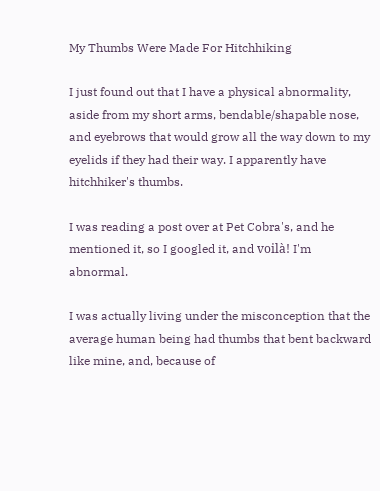My Thumbs Were Made For Hitchhiking

I just found out that I have a physical abnormality, aside from my short arms, bendable/shapable nose, and eyebrows that would grow all the way down to my eyelids if they had their way. I apparently have hitchhiker's thumbs.

I was reading a post over at Pet Cobra's, and he mentioned it, so I googled it, and voilà! I'm abnormal.

I was actually living under the misconception that the average human being had thumbs that bent backward like mine, and, because of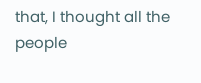that, I thought all the people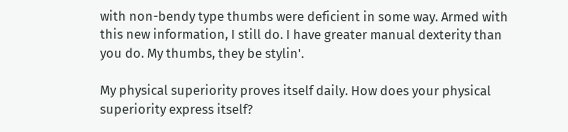with non-bendy type thumbs were deficient in some way. Armed with this new information, I still do. I have greater manual dexterity than you do. My thumbs, they be stylin'.

My physical superiority proves itself daily. How does your physical superiority express itself?